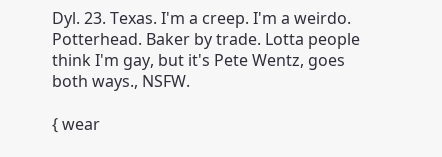Dyl. 23. Texas. I'm a creep. I'm a weirdo. Potterhead. Baker by trade. Lotta people think I'm gay, but it's Pete Wentz, goes both ways., NSFW.

{ wear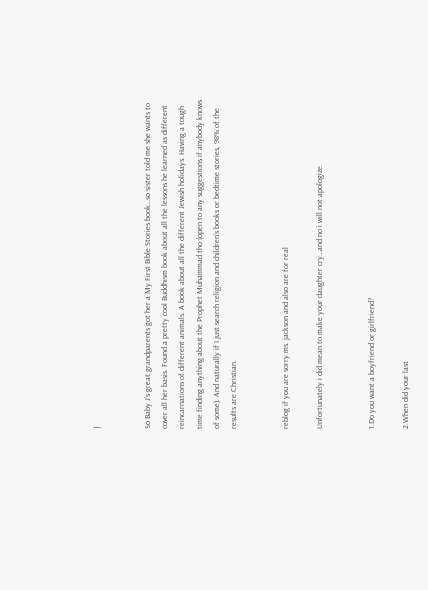}


So Baby J’s great grandparents got her a My First Bible Stories book…so sister told me she wants to cover all her basis. Found a pretty cool Buddhism book about all the lessons he learned as different reincarnations of different animals. A book about all the different Jewish holidays. Having a tough time finding anything about the Prophet Muhammad tho (open to any suggestions if anybody knows of some). And naturally if I just search religion and children’s books or bedtime stories, 98% of the results are Christian.


reblog if you are sorry ms. jackson and also are for real

Unfortunately i did mean to make your daughter cry…and no i will not apologize.


1.Do you want a boyfriend or girlfriend?

2.When did your last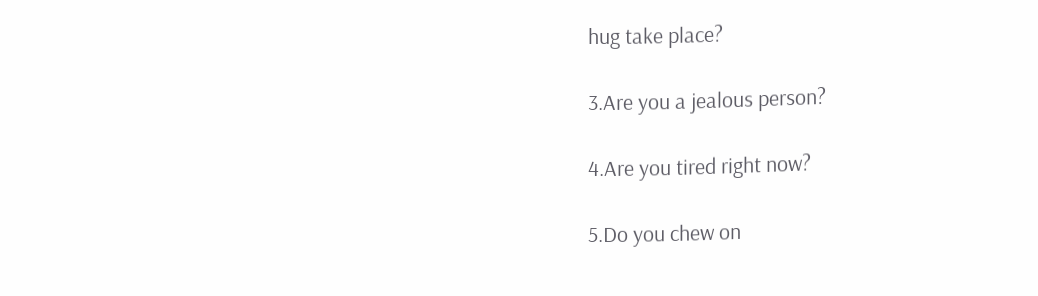hug take place?

3.Are you a jealous person?

4.Are you tired right now?

5.Do you chew on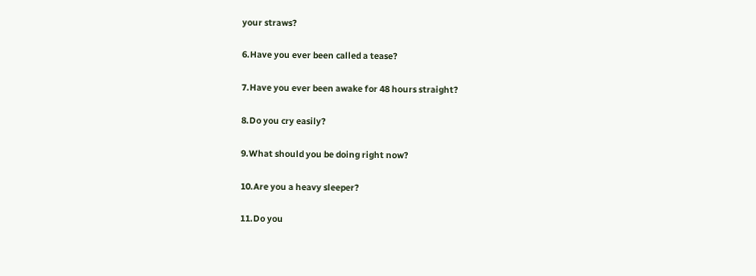your straws?

6.Have you ever been called a tease?

7.Have you ever been awake for 48 hours straight?

8.Do you cry easily?

9.What should you be doing right now?

10.Are you a heavy sleeper?

11.Do you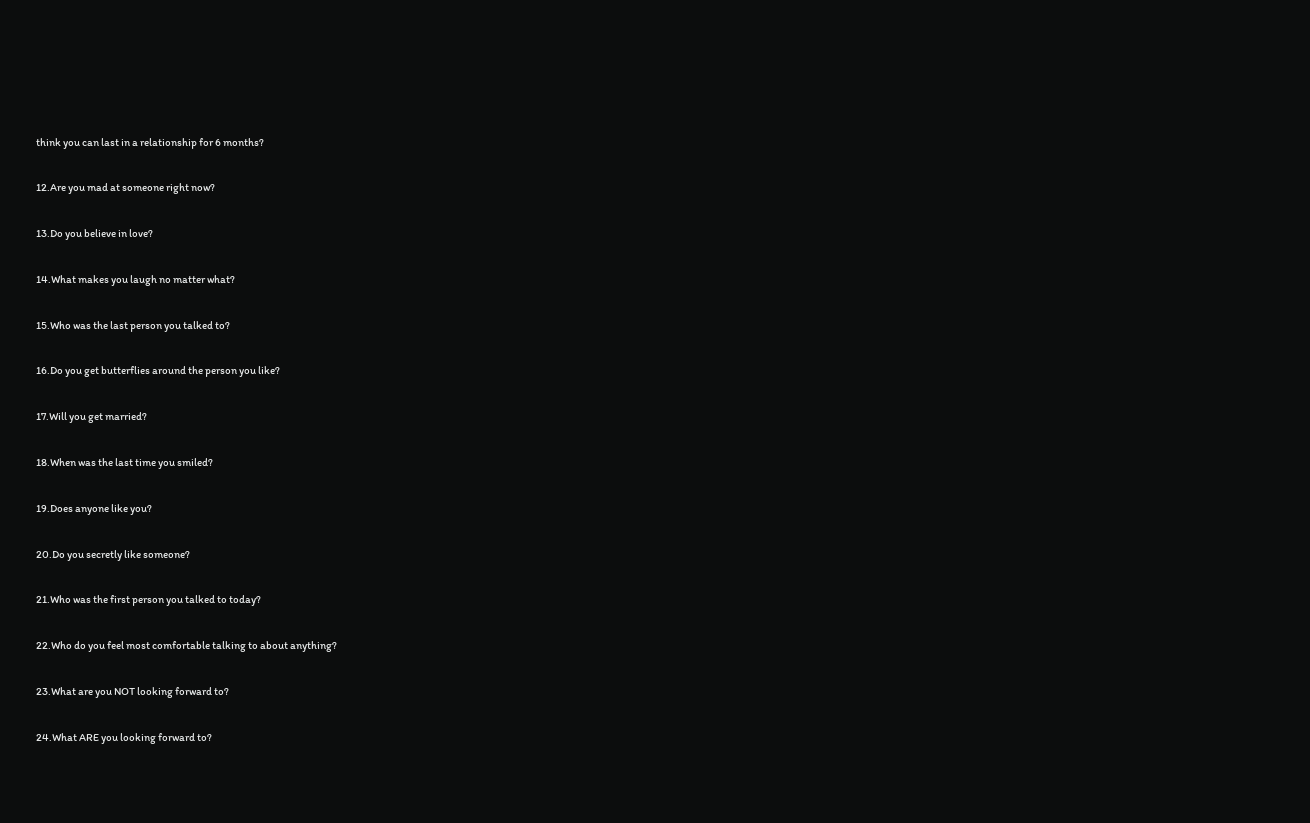think you can last in a relationship for 6 months?

12.Are you mad at someone right now?

13.Do you believe in love?

14.What makes you laugh no matter what?

15.Who was the last person you talked to?

16.Do you get butterflies around the person you like?

17.Will you get married?

18.When was the last time you smiled?

19.Does anyone like you?

20.Do you secretly like someone?

21.Who was the first person you talked to today?

22.Who do you feel most comfortable talking to about anything?

23.What are you NOT looking forward to?

24.What ARE you looking forward to?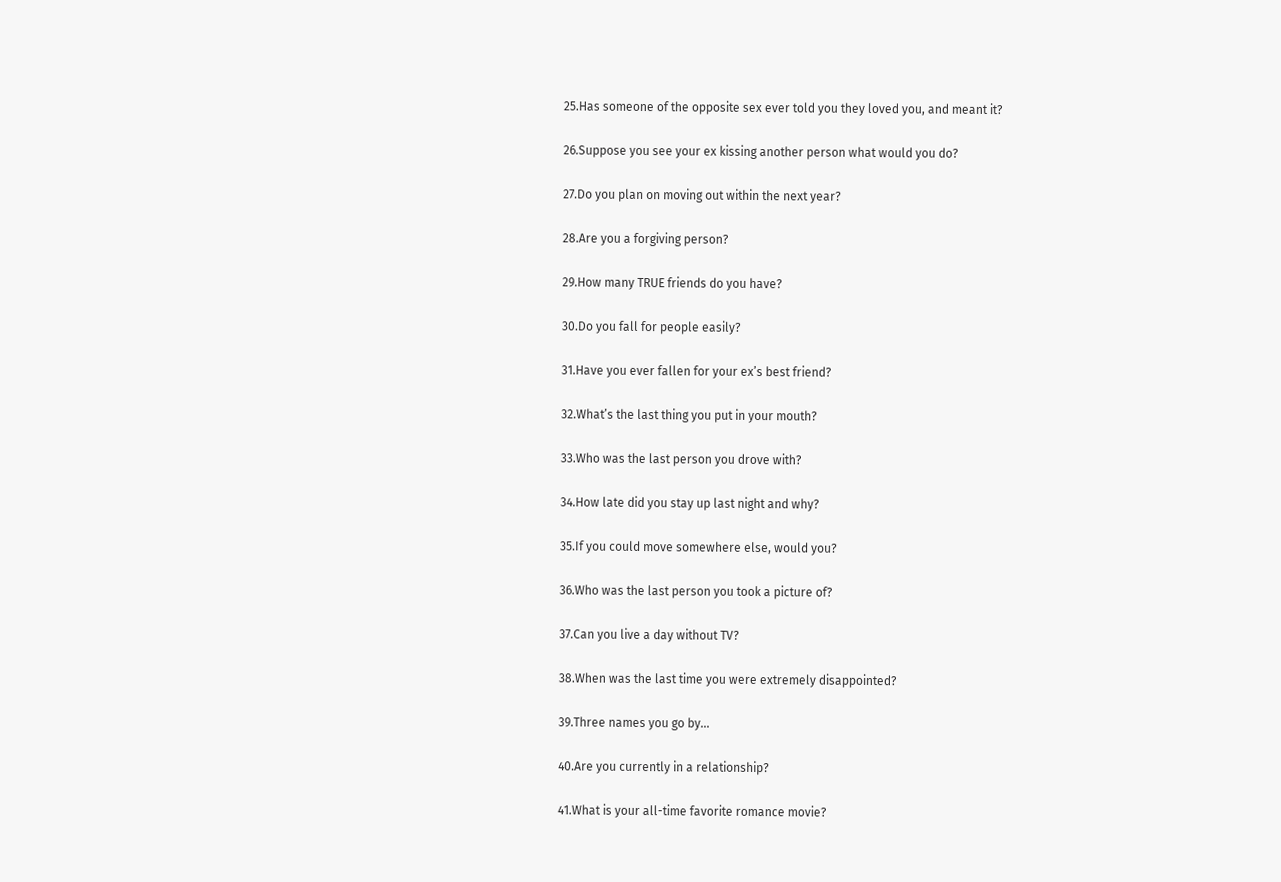25.Has someone of the opposite sex ever told you they loved you, and meant it?

26.Suppose you see your ex kissing another person what would you do?

27.Do you plan on moving out within the next year?

28.Are you a forgiving person?

29.How many TRUE friends do you have?

30.Do you fall for people easily?

31.Have you ever fallen for your ex’s best friend?

32.What’s the last thing you put in your mouth?

33.Who was the last person you drove with?

34.How late did you stay up last night and why?

35.If you could move somewhere else, would you?

36.Who was the last person you took a picture of?

37.Can you live a day without TV?

38.When was the last time you were extremely disappointed?

39.Three names you go by...

40.Are you currently in a relationship?

41.What is your all-time favorite romance movie?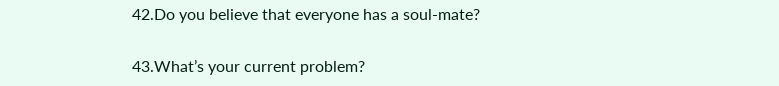42.Do you believe that everyone has a soul-mate?

43.What’s your current problem?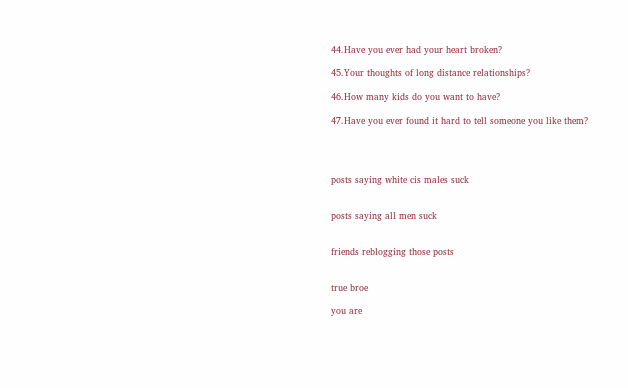44.Have you ever had your heart broken?

45.Your thoughts of long distance relationships?

46.How many kids do you want to have?

47.Have you ever found it hard to tell someone you like them?




posts saying white cis males suck


posts saying all men suck


friends reblogging those posts


true broe

you are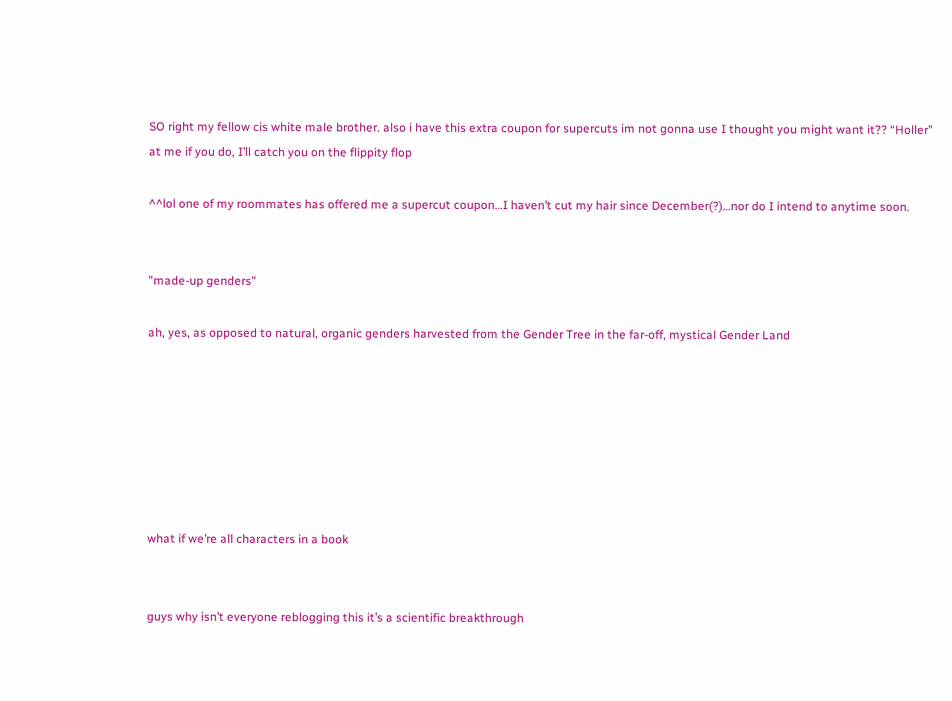SO right my fellow cis white male brother. also i have this extra coupon for supercuts im not gonna use I thought you might want it?? “Holler” at me if you do, I’ll catch you on the flippity flop

^^lol one of my roommates has offered me a supercut coupon…I haven’t cut my hair since December(?)…nor do I intend to anytime soon.


"made-up genders"

ah, yes, as opposed to natural, organic genders harvested from the Gender Tree in the far-off, mystical Gender Land







what if we’re all characters in a book


guys why isn’t everyone reblogging this it’s a scientific breakthrough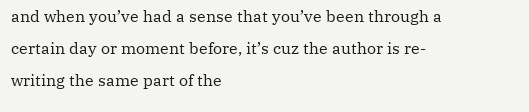and when you’ve had a sense that you’ve been through a certain day or moment before, it’s cuz the author is re-writing the same part of the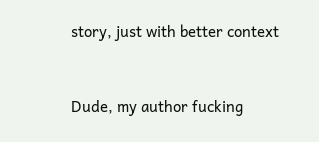story, just with better context


Dude, my author fucking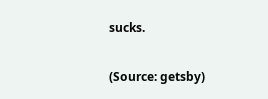sucks.

(Source: getsby)